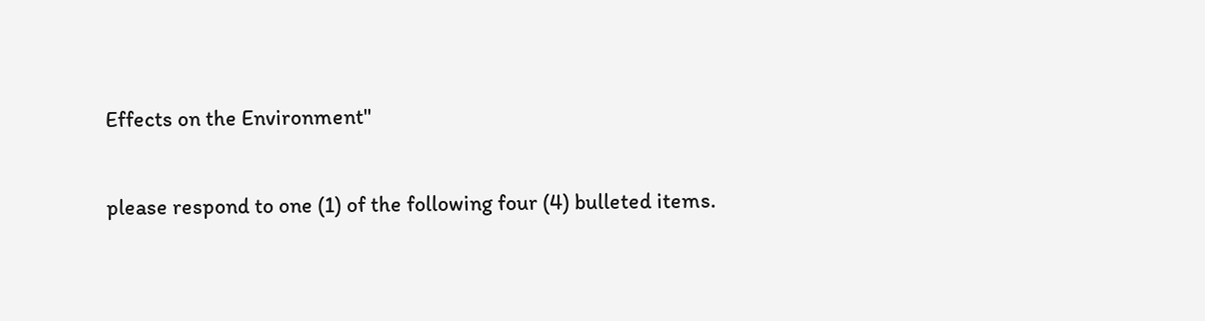Effects on the Environment"

please respond to one (1) of the following four (4) bulleted items.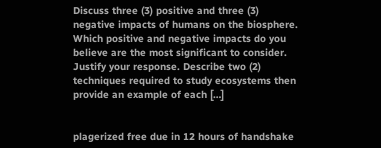Discuss three (3) positive and three (3) negative impacts of humans on the biosphere. Which positive and negative impacts do you believe are the most significant to consider. Justify your response. Describe two (2) techniques required to study ecosystems then provide an example of each […]


plagerized free due in 12 hours of handshake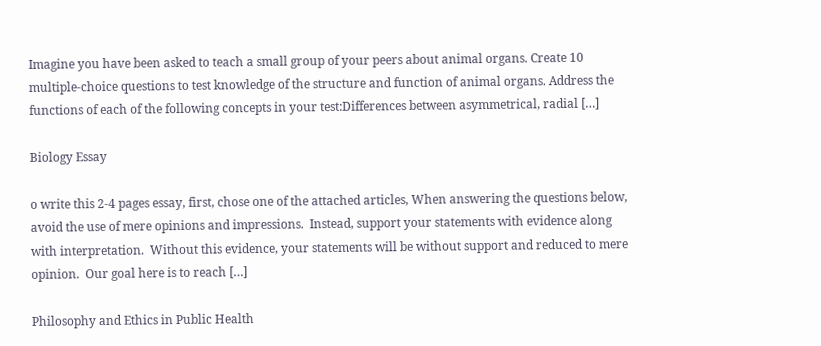Imagine you have been asked to teach a small group of your peers about animal organs. Create 10 multiple-choice questions to test knowledge of the structure and function of animal organs. Address the functions of each of the following concepts in your test:Differences between asymmetrical, radial […]

Biology Essay

o write this 2-4 pages essay, first, chose one of the attached articles, When answering the questions below, avoid the use of mere opinions and impressions.  Instead, support your statements with evidence along with interpretation.  Without this evidence, your statements will be without support and reduced to mere opinion.  Our goal here is to reach […]

Philosophy and Ethics in Public Health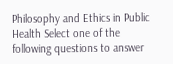Philosophy and Ethics in Public Health Select one of the following questions to answer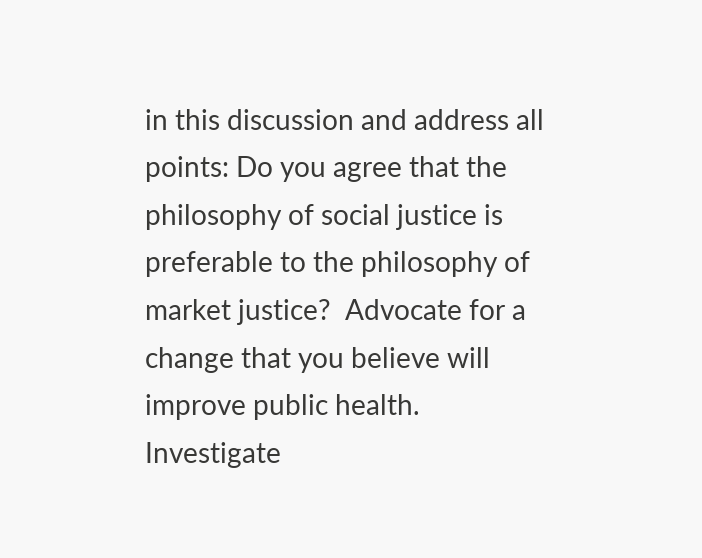in this discussion and address all points: Do you agree that the philosophy of social justice is preferable to the philosophy of market justice?  Advocate for a change that you believe will improve public health. Investigate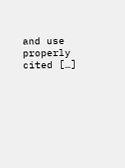and use properly cited […]